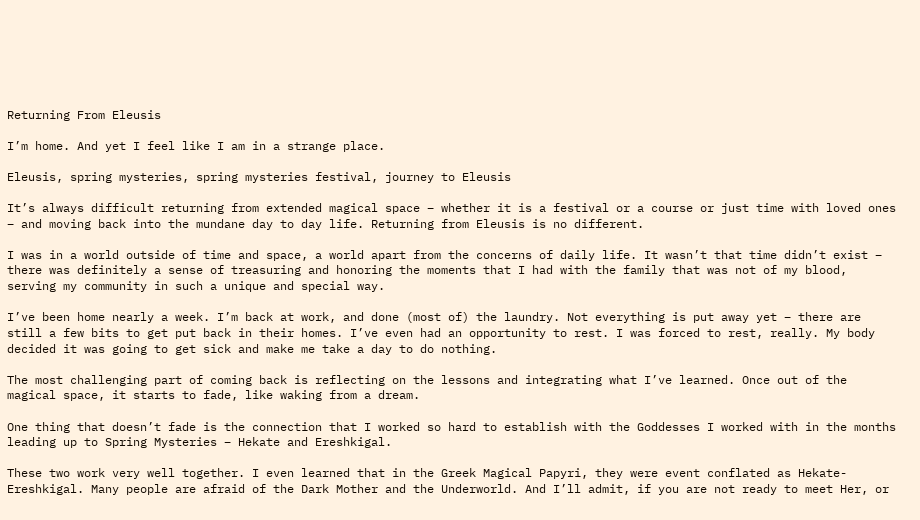Returning From Eleusis

I’m home. And yet I feel like I am in a strange place.

Eleusis, spring mysteries, spring mysteries festival, journey to Eleusis

It’s always difficult returning from extended magical space – whether it is a festival or a course or just time with loved ones – and moving back into the mundane day to day life. Returning from Eleusis is no different.

I was in a world outside of time and space, a world apart from the concerns of daily life. It wasn’t that time didn’t exist – there was definitely a sense of treasuring and honoring the moments that I had with the family that was not of my blood, serving my community in such a unique and special way.

I’ve been home nearly a week. I’m back at work, and done (most of) the laundry. Not everything is put away yet – there are still a few bits to get put back in their homes. I’ve even had an opportunity to rest. I was forced to rest, really. My body decided it was going to get sick and make me take a day to do nothing.

The most challenging part of coming back is reflecting on the lessons and integrating what I’ve learned. Once out of the magical space, it starts to fade, like waking from a dream.

One thing that doesn’t fade is the connection that I worked so hard to establish with the Goddesses I worked with in the months leading up to Spring Mysteries – Hekate and Ereshkigal.

These two work very well together. I even learned that in the Greek Magical Papyri, they were event conflated as Hekate-Ereshkigal. Many people are afraid of the Dark Mother and the Underworld. And I’ll admit, if you are not ready to meet Her, or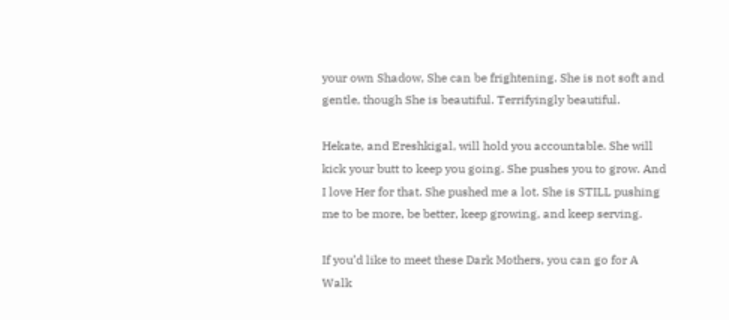your own Shadow, She can be frightening. She is not soft and gentle, though She is beautiful. Terrifyingly beautiful.

Hekate, and Ereshkigal, will hold you accountable. She will kick your butt to keep you going. She pushes you to grow. And I love Her for that. She pushed me a lot. She is STILL pushing me to be more, be better, keep growing, and keep serving.

If you’d like to meet these Dark Mothers, you can go for A Walk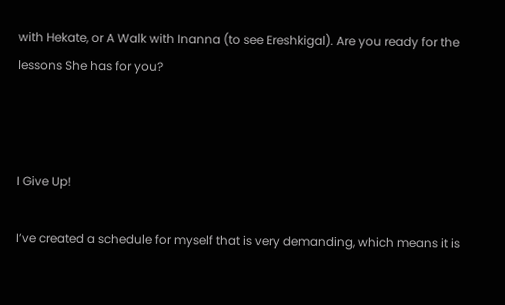with Hekate, or A Walk with Inanna (to see Ereshkigal). Are you ready for the lessons She has for you?



I Give Up!

I’ve created a schedule for myself that is very demanding, which means it is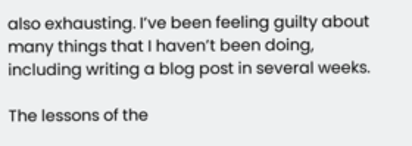also exhausting. I’ve been feeling guilty about many things that I haven’t been doing, including writing a blog post in several weeks.

The lessons of the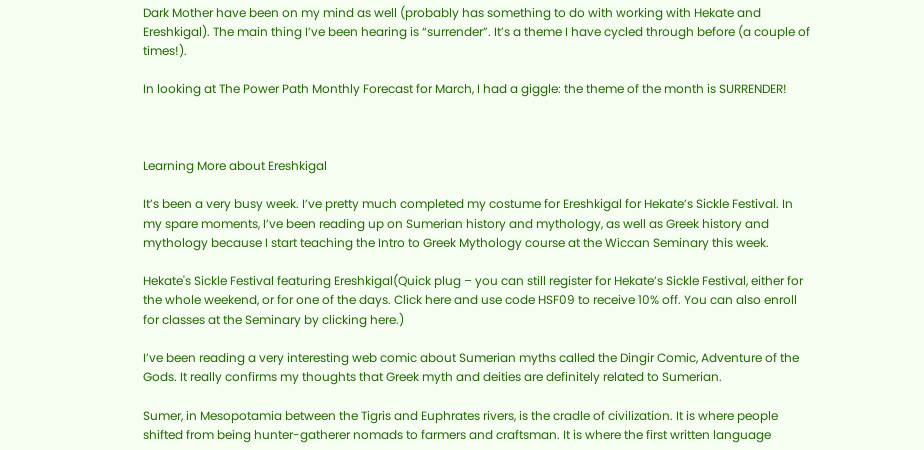Dark Mother have been on my mind as well (probably has something to do with working with Hekate and Ereshkigal). The main thing I’ve been hearing is “surrender”. It’s a theme I have cycled through before (a couple of times!).

In looking at The Power Path Monthly Forecast for March, I had a giggle: the theme of the month is SURRENDER!



Learning More about Ereshkigal

It’s been a very busy week. I’ve pretty much completed my costume for Ereshkigal for Hekate’s Sickle Festival. In my spare moments, I’ve been reading up on Sumerian history and mythology, as well as Greek history and mythology because I start teaching the Intro to Greek Mythology course at the Wiccan Seminary this week.

Hekate's Sickle Festival featuring Ereshkigal(Quick plug – you can still register for Hekate’s Sickle Festival, either for the whole weekend, or for one of the days. Click here and use code HSF09 to receive 10% off. You can also enroll for classes at the Seminary by clicking here.)

I’ve been reading a very interesting web comic about Sumerian myths called the Dingir Comic, Adventure of the Gods. It really confirms my thoughts that Greek myth and deities are definitely related to Sumerian.

Sumer, in Mesopotamia between the Tigris and Euphrates rivers, is the cradle of civilization. It is where people shifted from being hunter-gatherer nomads to farmers and craftsman. It is where the first written language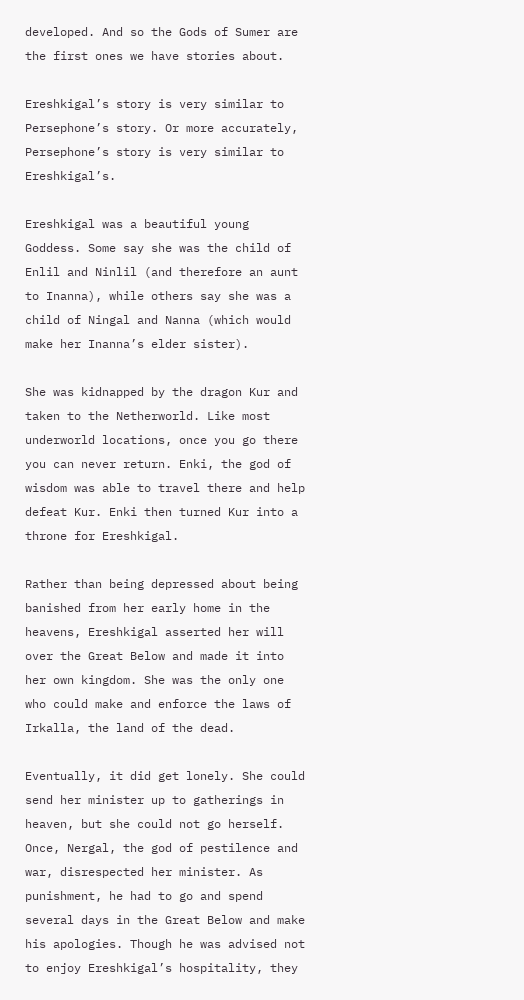developed. And so the Gods of Sumer are the first ones we have stories about.

Ereshkigal’s story is very similar to Persephone’s story. Or more accurately, Persephone’s story is very similar to Ereshkigal’s.

Ereshkigal was a beautiful young Goddess. Some say she was the child of Enlil and Ninlil (and therefore an aunt to Inanna), while others say she was a child of Ningal and Nanna (which would make her Inanna’s elder sister).

She was kidnapped by the dragon Kur and taken to the Netherworld. Like most underworld locations, once you go there you can never return. Enki, the god of wisdom was able to travel there and help defeat Kur. Enki then turned Kur into a throne for Ereshkigal.

Rather than being depressed about being banished from her early home in the heavens, Ereshkigal asserted her will over the Great Below and made it into her own kingdom. She was the only one who could make and enforce the laws of Irkalla, the land of the dead.

Eventually, it did get lonely. She could send her minister up to gatherings in heaven, but she could not go herself. Once, Nergal, the god of pestilence and war, disrespected her minister. As punishment, he had to go and spend several days in the Great Below and make his apologies. Though he was advised not to enjoy Ereshkigal’s hospitality, they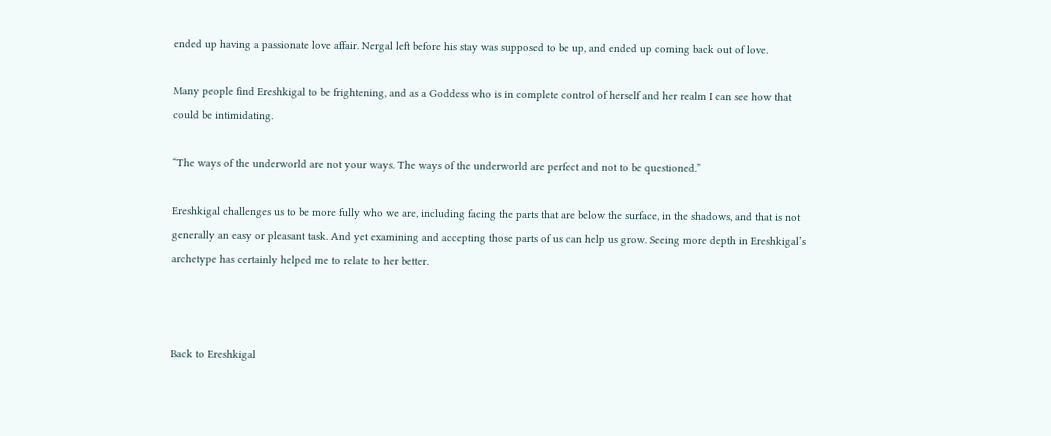ended up having a passionate love affair. Nergal left before his stay was supposed to be up, and ended up coming back out of love.

Many people find Ereshkigal to be frightening, and as a Goddess who is in complete control of herself and her realm I can see how that could be intimidating.

“The ways of the underworld are not your ways. The ways of the underworld are perfect and not to be questioned.”

Ereshkigal challenges us to be more fully who we are, including facing the parts that are below the surface, in the shadows, and that is not generally an easy or pleasant task. And yet examining and accepting those parts of us can help us grow. Seeing more depth in Ereshkigal’s archetype has certainly helped me to relate to her better.



Back to Ereshkigal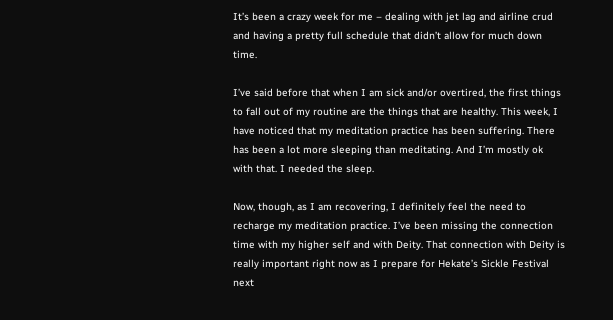It’s been a crazy week for me – dealing with jet lag and airline crud and having a pretty full schedule that didn’t allow for much down time.

I’ve said before that when I am sick and/or overtired, the first things to fall out of my routine are the things that are healthy. This week, I have noticed that my meditation practice has been suffering. There has been a lot more sleeping than meditating. And I’m mostly ok with that. I needed the sleep.

Now, though, as I am recovering, I definitely feel the need to recharge my meditation practice. I’ve been missing the connection time with my higher self and with Deity. That connection with Deity is really important right now as I prepare for Hekate’s Sickle Festival next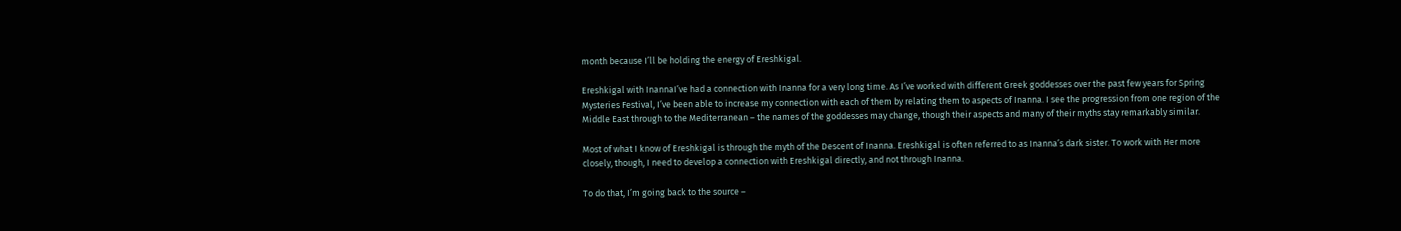month because I’ll be holding the energy of Ereshkigal.

Ereshkigal with InannaI’ve had a connection with Inanna for a very long time. As I’ve worked with different Greek goddesses over the past few years for Spring Mysteries Festival, I’ve been able to increase my connection with each of them by relating them to aspects of Inanna. I see the progression from one region of the Middle East through to the Mediterranean – the names of the goddesses may change, though their aspects and many of their myths stay remarkably similar.

Most of what I know of Ereshkigal is through the myth of the Descent of Inanna. Ereshkigal is often referred to as Inanna’s dark sister. To work with Her more closely, though, I need to develop a connection with Ereshkigal directly, and not through Inanna.

To do that, I’m going back to the source –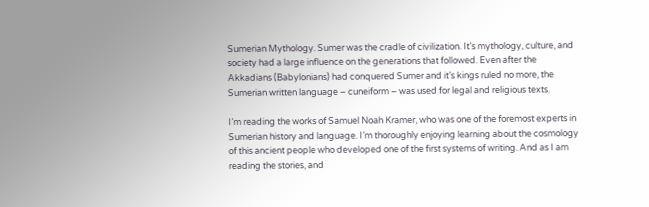Sumerian Mythology. Sumer was the cradle of civilization. It’s mythology, culture, and society had a large influence on the generations that followed. Even after the Akkadians (Babylonians) had conquered Sumer and it’s kings ruled no more, the Sumerian written language – cuneiform – was used for legal and religious texts.

I’m reading the works of Samuel Noah Kramer, who was one of the foremost experts in Sumerian history and language. I’m thoroughly enjoying learning about the cosmology of this ancient people who developed one of the first systems of writing. And as I am reading the stories, and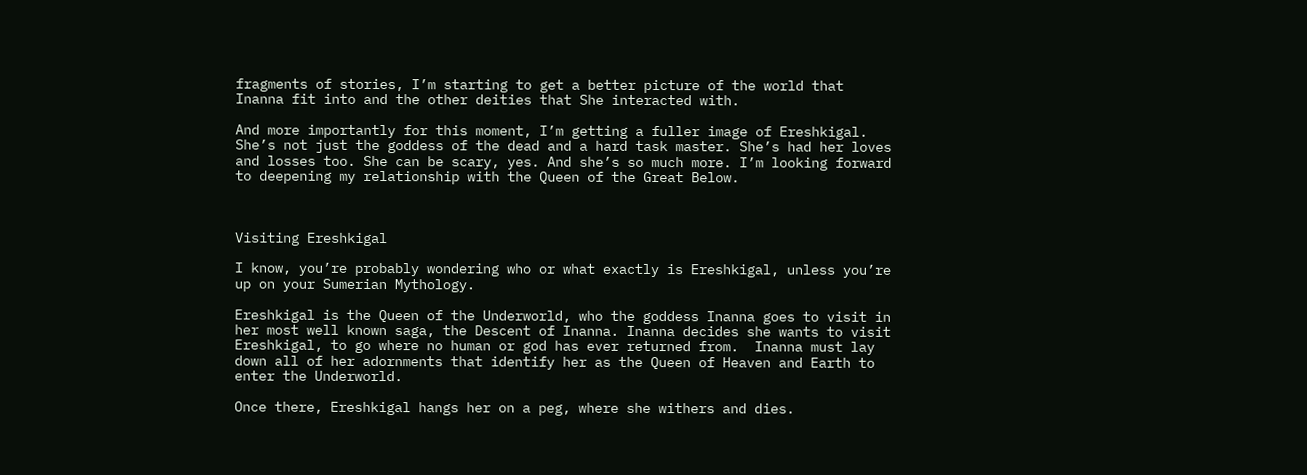fragments of stories, I’m starting to get a better picture of the world that Inanna fit into and the other deities that She interacted with.

And more importantly for this moment, I’m getting a fuller image of Ereshkigal. She’s not just the goddess of the dead and a hard task master. She’s had her loves and losses too. She can be scary, yes. And she’s so much more. I’m looking forward to deepening my relationship with the Queen of the Great Below.



Visiting Ereshkigal

I know, you’re probably wondering who or what exactly is Ereshkigal, unless you’re up on your Sumerian Mythology.

Ereshkigal is the Queen of the Underworld, who the goddess Inanna goes to visit in her most well known saga, the Descent of Inanna. Inanna decides she wants to visit Ereshkigal, to go where no human or god has ever returned from.  Inanna must lay down all of her adornments that identify her as the Queen of Heaven and Earth to enter the Underworld.

Once there, Ereshkigal hangs her on a peg, where she withers and dies.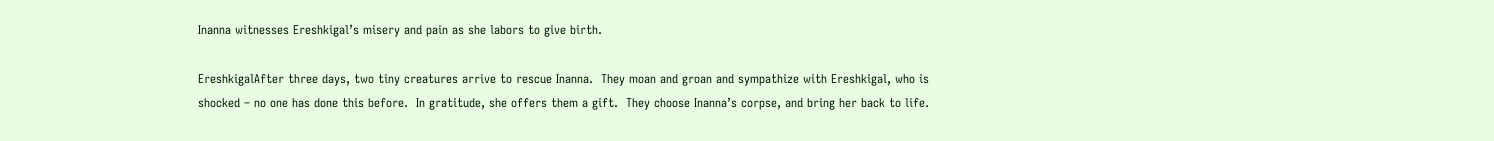Inanna witnesses Ereshkigal’s misery and pain as she labors to give birth.

EreshkigalAfter three days, two tiny creatures arrive to rescue Inanna.  They moan and groan and sympathize with Ereshkigal, who is shocked – no one has done this before.  In gratitude, she offers them a gift.  They choose Inanna’s corpse, and bring her back to life.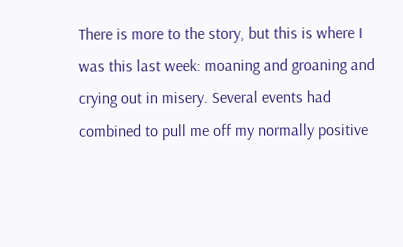There is more to the story, but this is where I was this last week: moaning and groaning and crying out in misery. Several events had combined to pull me off my normally positive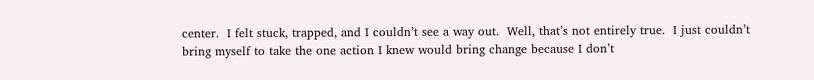center.  I felt stuck, trapped, and I couldn’t see a way out.  Well, that’s not entirely true.  I just couldn’t bring myself to take the one action I knew would bring change because I don’t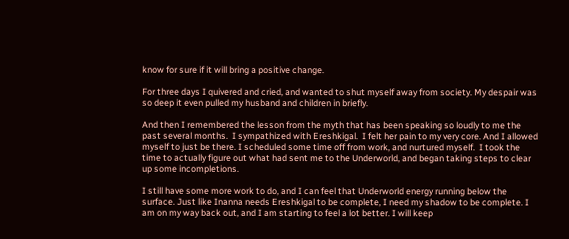know for sure if it will bring a positive change.

For three days I quivered and cried, and wanted to shut myself away from society. My despair was so deep it even pulled my husband and children in briefly.

And then I remembered the lesson from the myth that has been speaking so loudly to me the past several months.  I sympathized with Ereshkigal.  I felt her pain to my very core. And I allowed myself to just be there. I scheduled some time off from work, and nurtured myself.  I took the time to actually figure out what had sent me to the Underworld, and began taking steps to clear up some incompletions.

I still have some more work to do, and I can feel that Underworld energy running below the surface. Just like Inanna needs Ereshkigal to be complete, I need my shadow to be complete. I am on my way back out, and I am starting to feel a lot better. I will keep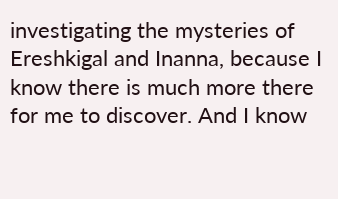investigating the mysteries of Ereshkigal and Inanna, because I know there is much more there for me to discover. And I know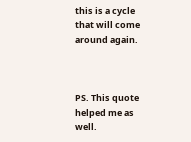this is a cycle that will come around again.



PS. This quote helped me as well.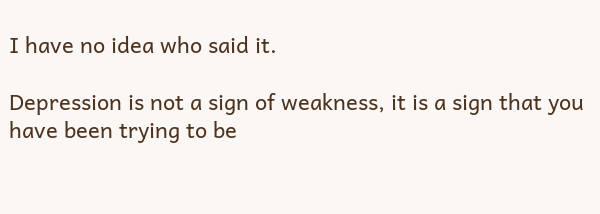I have no idea who said it.

Depression is not a sign of weakness, it is a sign that you have been trying to be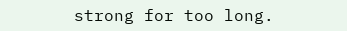strong for too long.